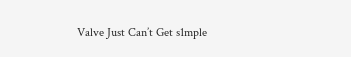Valve Just Can’t Get s1mple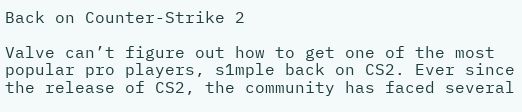Back on Counter-Strike 2

Valve can’t figure out how to get one of the most popular pro players, s1mple back on CS2. Ever since the release of CS2, the community has faced several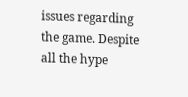issues regarding the game. Despite all the hype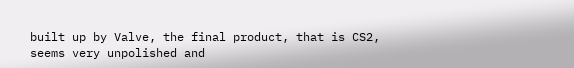built up by Valve, the final product, that is CS2, seems very unpolished and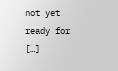not yet ready for […]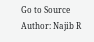Go to Source
Author: Najib R